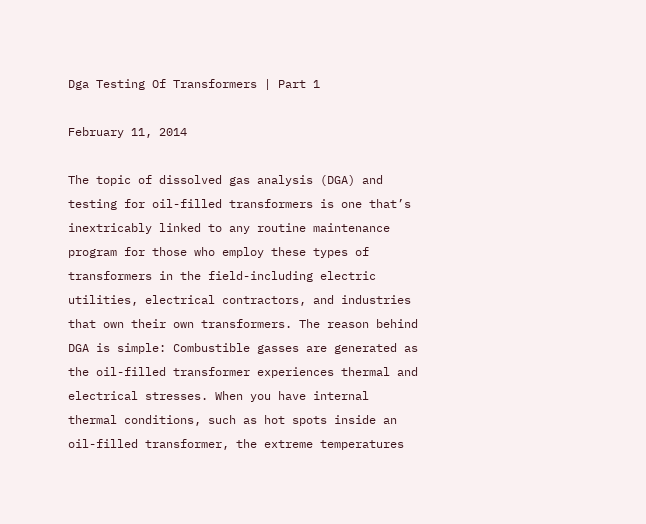Dga Testing Of Transformers | Part 1

February 11, 2014

The topic of dissolved gas analysis (DGA) and testing for oil-filled transformers is one that’s inextricably linked to any routine maintenance program for those who employ these types of transformers in the field-including electric utilities, electrical contractors, and industries that own their own transformers. The reason behind DGA is simple: Combustible gasses are generated as the oil-filled transformer experiences thermal and electrical stresses. When you have internal thermal conditions, such as hot spots inside an oil-filled transformer, the extreme temperatures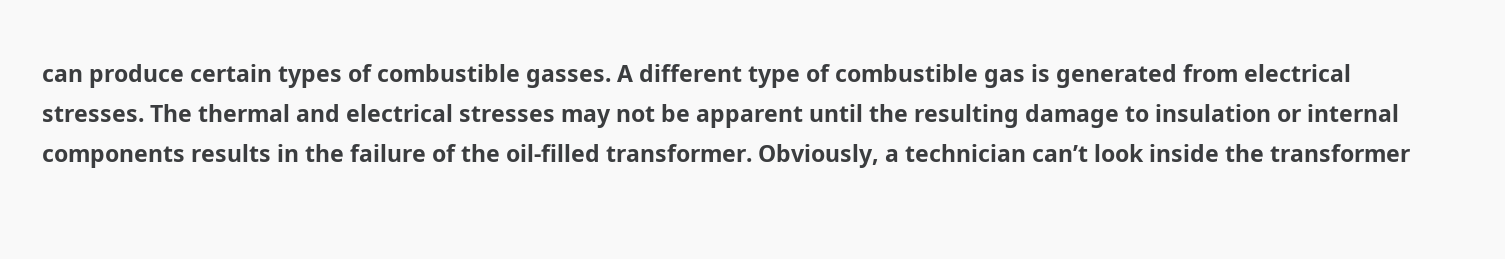can produce certain types of combustible gasses. A different type of combustible gas is generated from electrical stresses. The thermal and electrical stresses may not be apparent until the resulting damage to insulation or internal components results in the failure of the oil-filled transformer. Obviously, a technician can’t look inside the transformer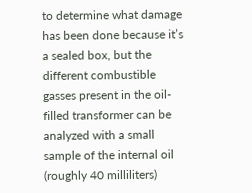to determine what damage has been done because it’s a sealed box, but the different combustible gasses present in the oil-filled transformer can be analyzed with a small sample of the internal oil (roughly 40 milliliters)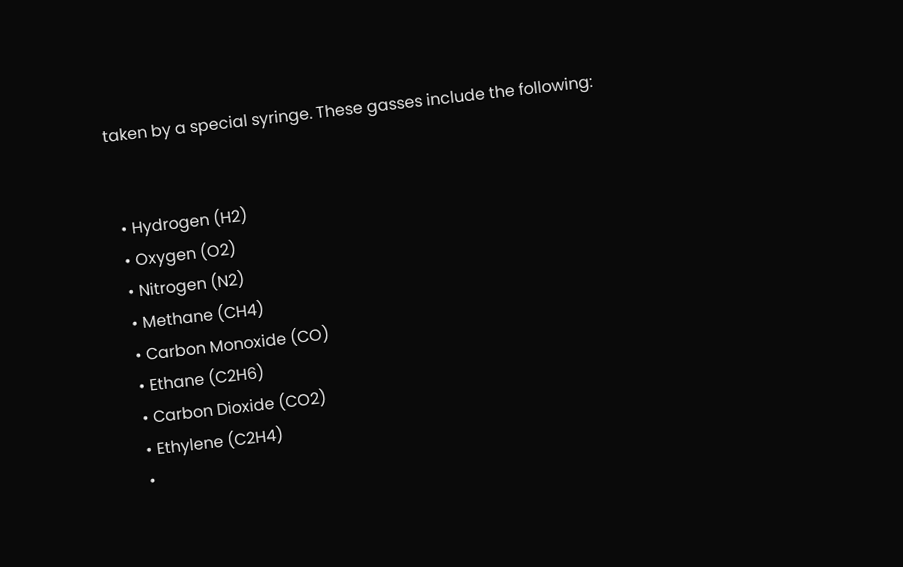taken by a special syringe. These gasses include the following:


  • Hydrogen (H2)
  • Oxygen (O2)
  • Nitrogen (N2)
  • Methane (CH4)
  • Carbon Monoxide (CO)
  • Ethane (C2H6)
  • Carbon Dioxide (CO2)
  • Ethylene (C2H4)
  •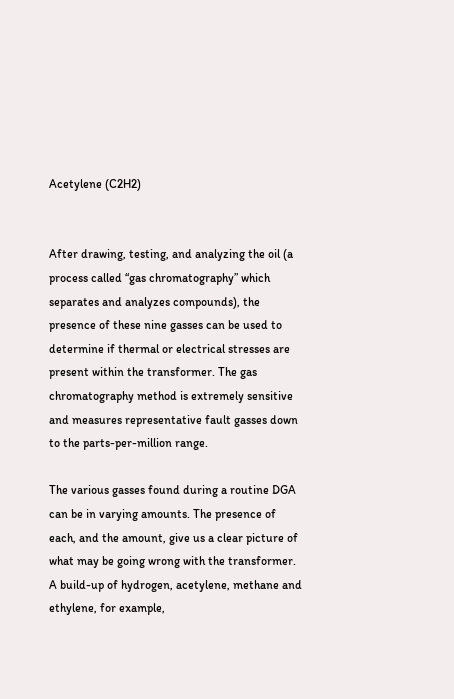Acetylene (C2H2)


After drawing, testing, and analyzing the oil (a process called “gas chromatography” which separates and analyzes compounds), the presence of these nine gasses can be used to determine if thermal or electrical stresses are present within the transformer. The gas chromatography method is extremely sensitive and measures representative fault gasses down to the parts-per-million range.

The various gasses found during a routine DGA can be in varying amounts. The presence of each, and the amount, give us a clear picture of what may be going wrong with the transformer. A build-up of hydrogen, acetylene, methane and ethylene, for example,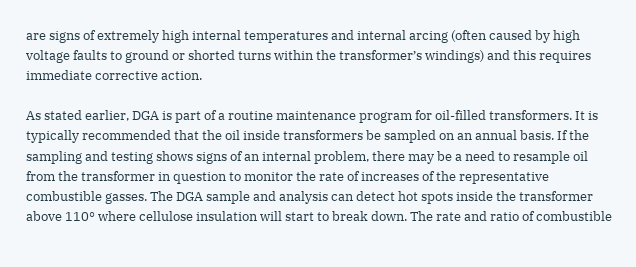are signs of extremely high internal temperatures and internal arcing (often caused by high voltage faults to ground or shorted turns within the transformer’s windings) and this requires immediate corrective action.

As stated earlier, DGA is part of a routine maintenance program for oil-filled transformers. It is typically recommended that the oil inside transformers be sampled on an annual basis. If the sampling and testing shows signs of an internal problem, there may be a need to resample oil from the transformer in question to monitor the rate of increases of the representative combustible gasses. The DGA sample and analysis can detect hot spots inside the transformer above 110° where cellulose insulation will start to break down. The rate and ratio of combustible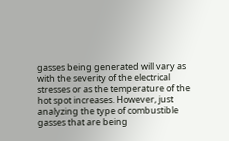gasses being generated will vary as with the severity of the electrical stresses or as the temperature of the hot spot increases. However, just analyzing the type of combustible gasses that are being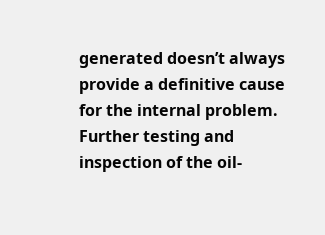generated doesn’t always provide a definitive cause for the internal problem. Further testing and inspection of the oil-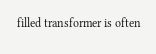filled transformer is often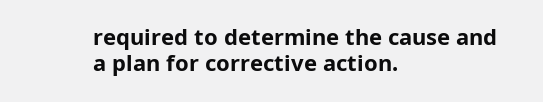required to determine the cause and a plan for corrective action.